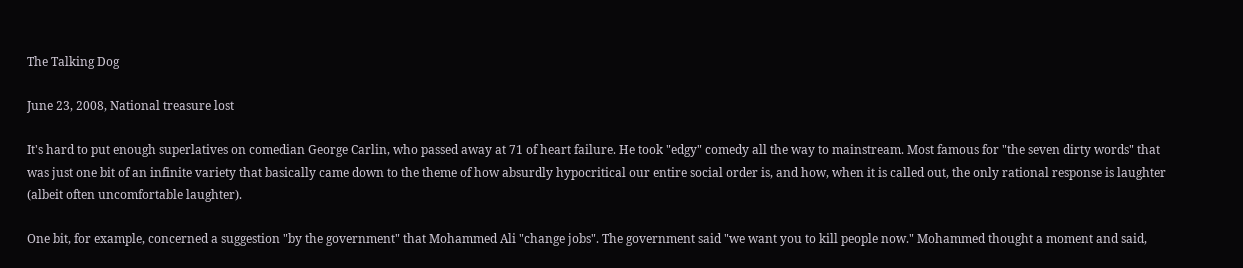The Talking Dog

June 23, 2008, National treasure lost

It's hard to put enough superlatives on comedian George Carlin, who passed away at 71 of heart failure. He took "edgy" comedy all the way to mainstream. Most famous for "the seven dirty words" that was just one bit of an infinite variety that basically came down to the theme of how absurdly hypocritical our entire social order is, and how, when it is called out, the only rational response is laughter (albeit often uncomfortable laughter).

One bit, for example, concerned a suggestion "by the government" that Mohammed Ali "change jobs". The government said "we want you to kill people now." Mohammed thought a moment and said,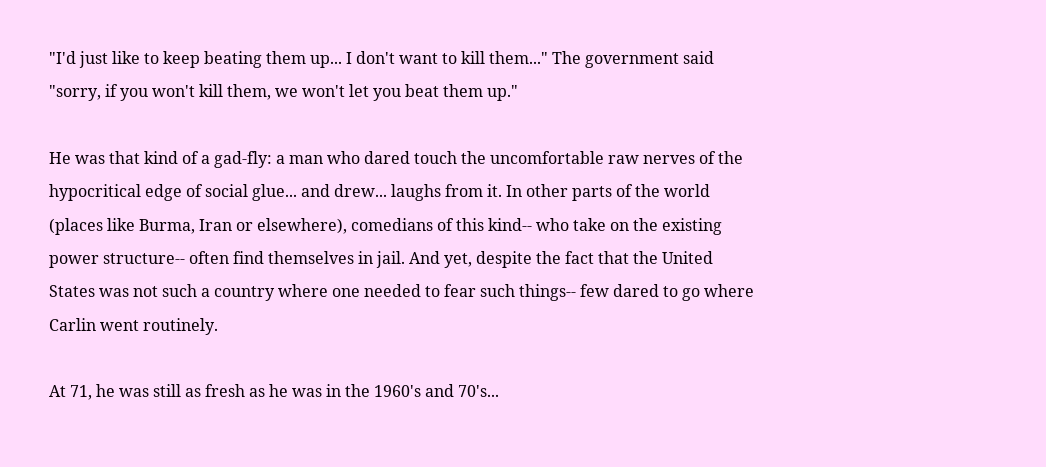"I'd just like to keep beating them up... I don't want to kill them..." The government said "sorry, if you won't kill them, we won't let you beat them up."

He was that kind of a gad-fly: a man who dared touch the uncomfortable raw nerves of the hypocritical edge of social glue... and drew... laughs from it. In other parts of the world (places like Burma, Iran or elsewhere), comedians of this kind-- who take on the existing power structure-- often find themselves in jail. And yet, despite the fact that the United States was not such a country where one needed to fear such things-- few dared to go where Carlin went routinely.

At 71, he was still as fresh as he was in the 1960's and 70's...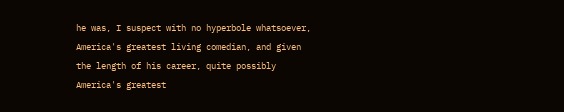he was, I suspect with no hyperbole whatsoever, America's greatest living comedian, and given the length of his career, quite possibly America's greatest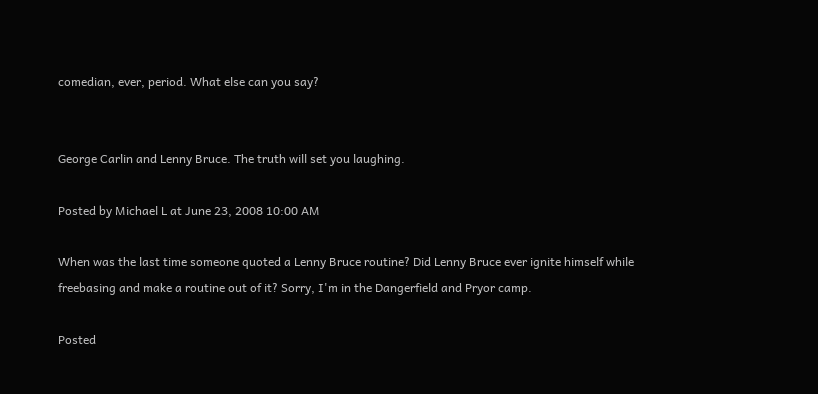comedian, ever, period. What else can you say?


George Carlin and Lenny Bruce. The truth will set you laughing.

Posted by Michael L at June 23, 2008 10:00 AM

When was the last time someone quoted a Lenny Bruce routine? Did Lenny Bruce ever ignite himself while freebasing and make a routine out of it? Sorry, I'm in the Dangerfield and Pryor camp.

Posted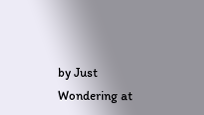by Just Wondering at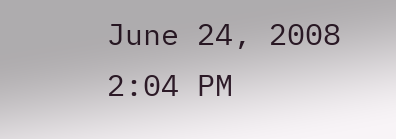June 24, 2008 2:04 PM